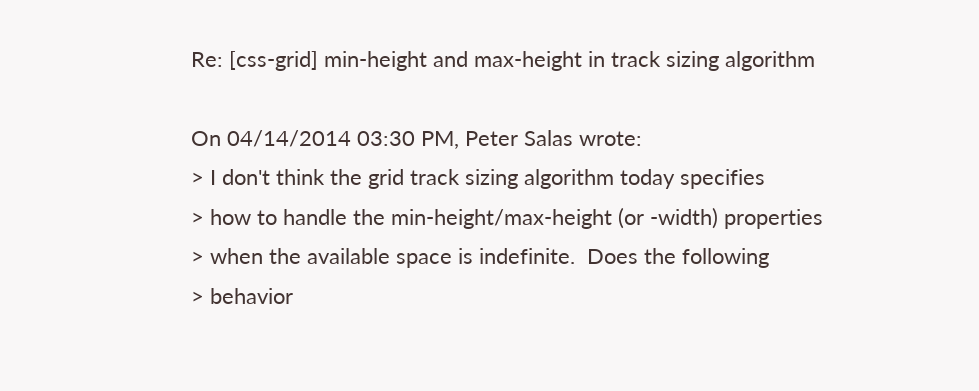Re: [css-grid] min-height and max-height in track sizing algorithm

On 04/14/2014 03:30 PM, Peter Salas wrote:
> I don't think the grid track sizing algorithm today specifies
> how to handle the min-height/max-height (or -width) properties
> when the available space is indefinite.  Does the following
> behavior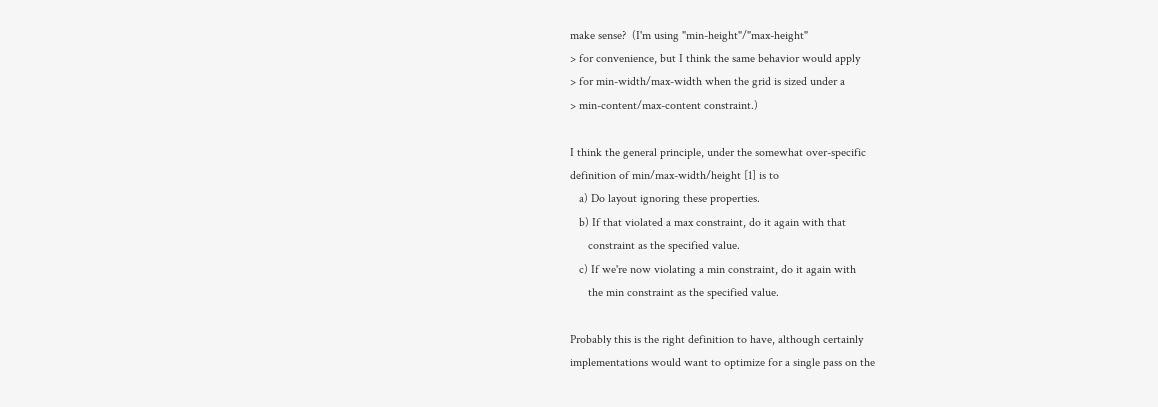make sense?  (I'm using "min-height"/"max-height"
> for convenience, but I think the same behavior would apply
> for min-width/max-width when the grid is sized under a
> min-content/max-content constraint.)

I think the general principle, under the somewhat over-specific
definition of min/max-width/height [1] is to
   a) Do layout ignoring these properties.
   b) If that violated a max constraint, do it again with that
      constraint as the specified value.
   c) If we're now violating a min constraint, do it again with
      the min constraint as the specified value.

Probably this is the right definition to have, although certainly
implementations would want to optimize for a single pass on the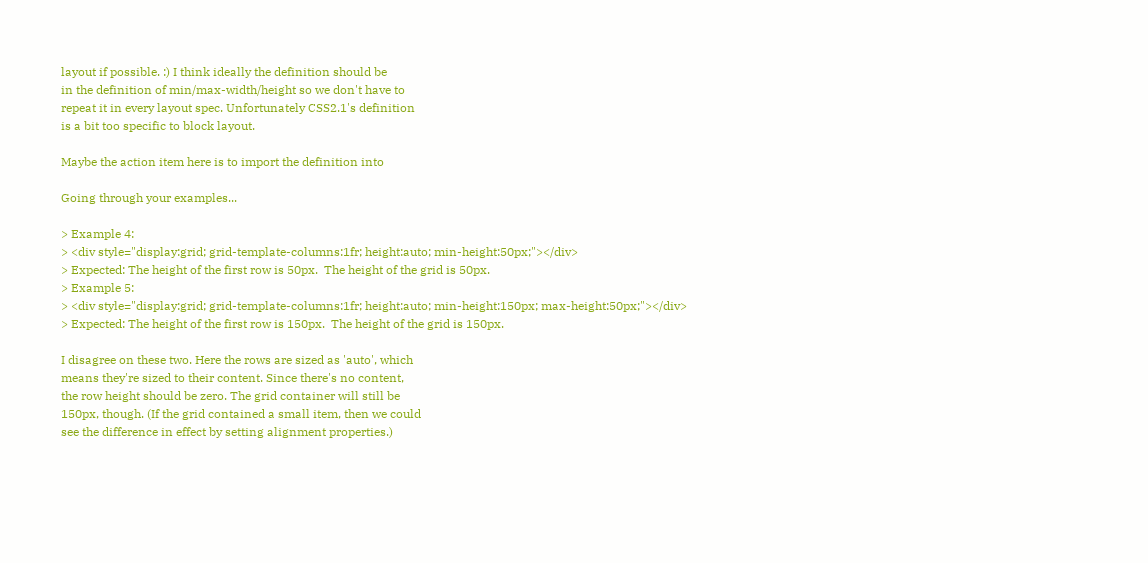layout if possible. :) I think ideally the definition should be
in the definition of min/max-width/height so we don't have to
repeat it in every layout spec. Unfortunately CSS2.1's definition
is a bit too specific to block layout.

Maybe the action item here is to import the definition into

Going through your examples...

> Example 4:
> <div style="display:grid; grid-template-columns:1fr; height:auto; min-height:50px;"></div>
> Expected: The height of the first row is 50px.  The height of the grid is 50px.
> Example 5:
> <div style="display:grid; grid-template-columns:1fr; height:auto; min-height:150px; max-height:50px;"></div>
> Expected: The height of the first row is 150px.  The height of the grid is 150px.

I disagree on these two. Here the rows are sized as 'auto', which
means they're sized to their content. Since there's no content,
the row height should be zero. The grid container will still be
150px, though. (If the grid contained a small item, then we could
see the difference in effect by setting alignment properties.)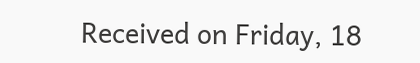Received on Friday, 18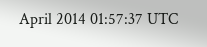April 2014 01:57:37 UTC